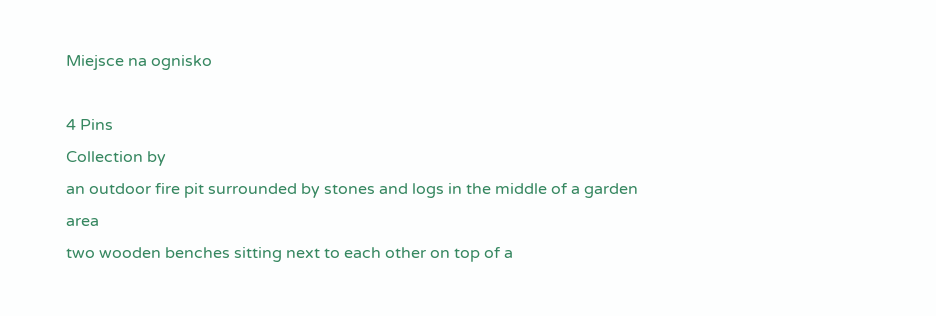Miejsce na ognisko

4 Pins
Collection by
an outdoor fire pit surrounded by stones and logs in the middle of a garden area
two wooden benches sitting next to each other on top of a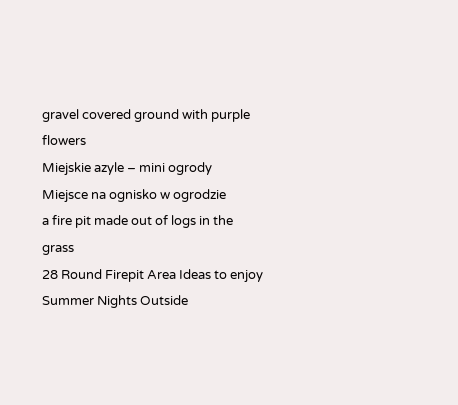gravel covered ground with purple flowers
Miejskie azyle – mini ogrody
Miejsce na ognisko w ogrodzie
a fire pit made out of logs in the grass
28 Round Firepit Area Ideas to enjoy Summer Nights Outside